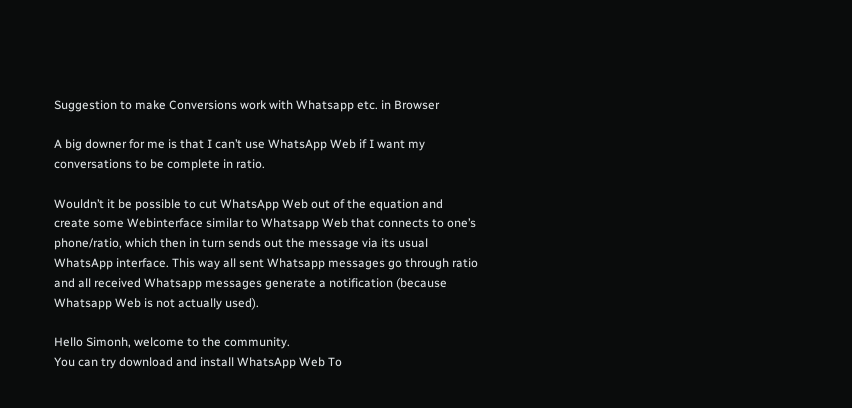Suggestion to make Conversions work with Whatsapp etc. in Browser

A big downer for me is that I can’t use WhatsApp Web if I want my conversations to be complete in ratio.

Wouldn’t it be possible to cut WhatsApp Web out of the equation and create some Webinterface similar to Whatsapp Web that connects to one’s phone/ratio, which then in turn sends out the message via its usual WhatsApp interface. This way all sent Whatsapp messages go through ratio and all received Whatsapp messages generate a notification (because Whatsapp Web is not actually used).

Hello Simonh, welcome to the community.
You can try download and install WhatsApp Web To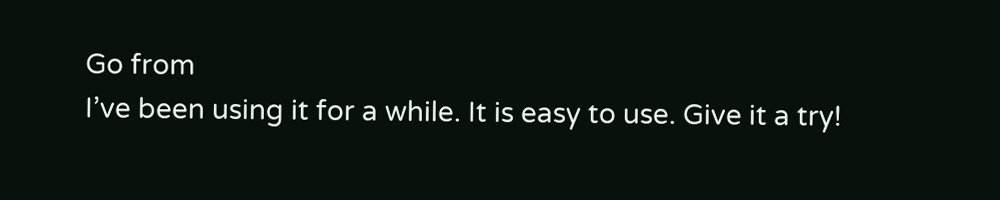Go from
I’ve been using it for a while. It is easy to use. Give it a try!